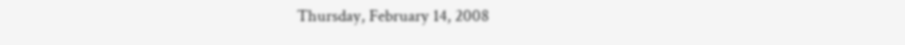Thursday, February 14, 2008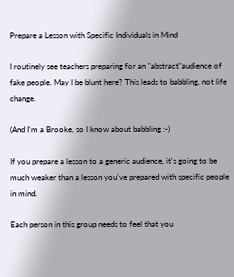Prepare a Lesson with Specific Individuals in Mind

I routinely see teachers preparing for an "abstract"audience of fake people. May I be blunt here? This leads to babbling, not life change.

(And I'm a Brooke, so I know about babbling :-)

If you prepare a lesson to a generic audience, it's going to be much weaker than a lesson you've prepared with specific people in mind.

Each person in this group needs to feel that you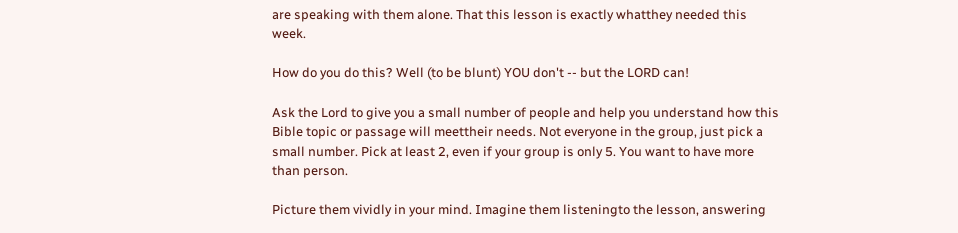are speaking with them alone. That this lesson is exactly whatthey needed this week.

How do you do this? Well (to be blunt) YOU don't -- but the LORD can!

Ask the Lord to give you a small number of people and help you understand how this Bible topic or passage will meettheir needs. Not everyone in the group, just pick a small number. Pick at least 2, even if your group is only 5. You want to have more than person.

Picture them vividly in your mind. Imagine them listeningto the lesson, answering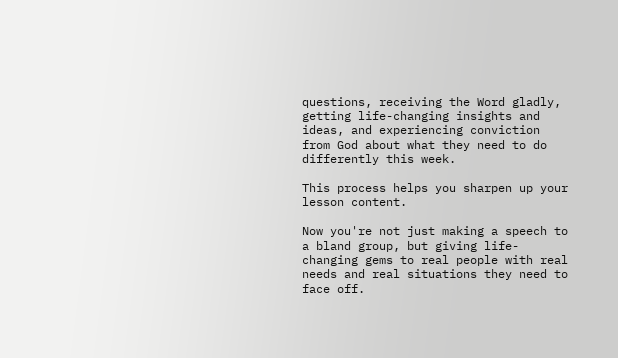questions, receiving the Word gladly, getting life-changing insights and ideas, and experiencing conviction from God about what they need to do differently this week.

This process helps you sharpen up your lesson content.

Now you're not just making a speech to a bland group, but giving life-changing gems to real people with real needs and real situations they need to face off.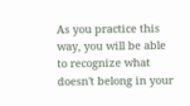As you practice this way, you will be able to recognize what doesn't belong in your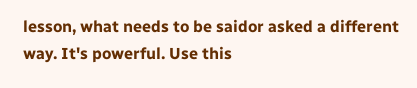lesson, what needs to be saidor asked a different way. It's powerful. Use this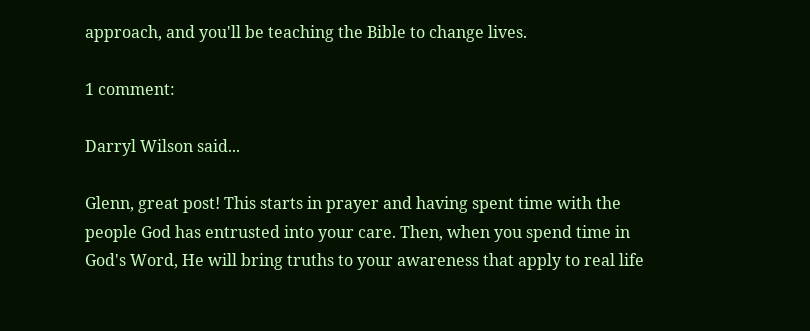approach, and you'll be teaching the Bible to change lives.

1 comment:

Darryl Wilson said...

Glenn, great post! This starts in prayer and having spent time with the people God has entrusted into your care. Then, when you spend time in God's Word, He will bring truths to your awareness that apply to real life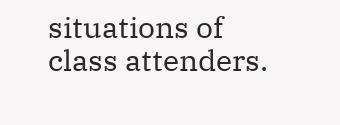situations of class attenders.